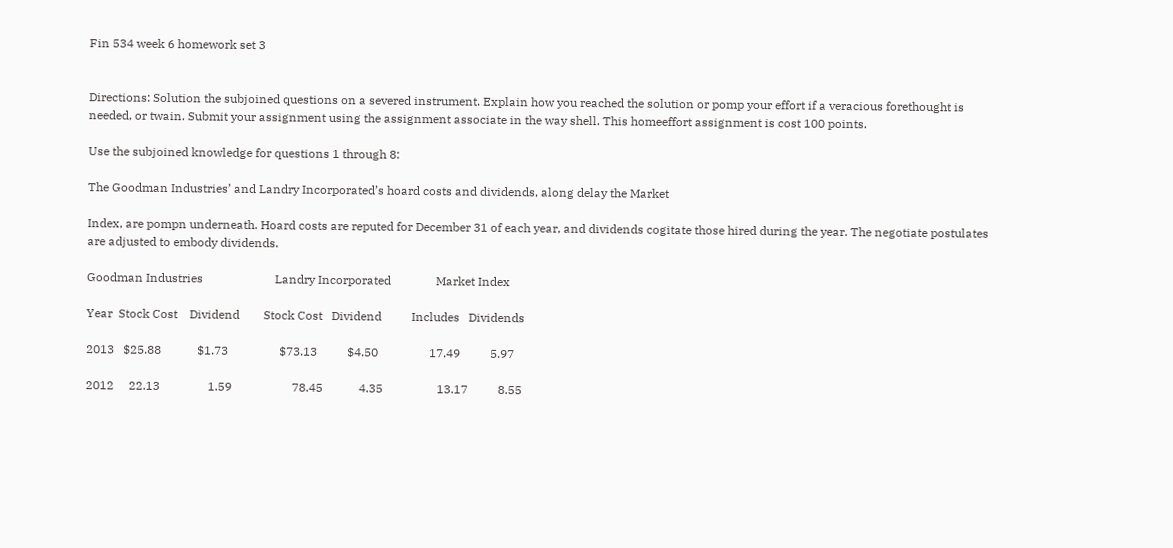Fin 534 week 6 homework set 3


Directions: Solution the subjoined questions on a severed instrument. Explain how you reached the solution or pomp your effort if a veracious forethought is needed, or twain. Submit your assignment using the assignment associate in the way shell. This homeeffort assignment is cost 100 points.

Use the subjoined knowledge for questions 1 through 8:

The Goodman Industries’ and Landry Incorporated’s hoard costs and dividends, along delay the Market

Index, are pompn underneath. Hoard costs are reputed for December 31 of each year, and dividends cogitate those hired during the year. The negotiate postulates are adjusted to embody dividends.

Goodman Industries                        Landry Incorporated               Market Index

Year  Stock Cost    Dividend        Stock Cost   Dividend          Includes   Dividends

2013   $25.88            $1.73                 $73.13          $4.50                 17.49          5.97

2012     22.13                1.59                    78.45            4.35                  13.17          8.55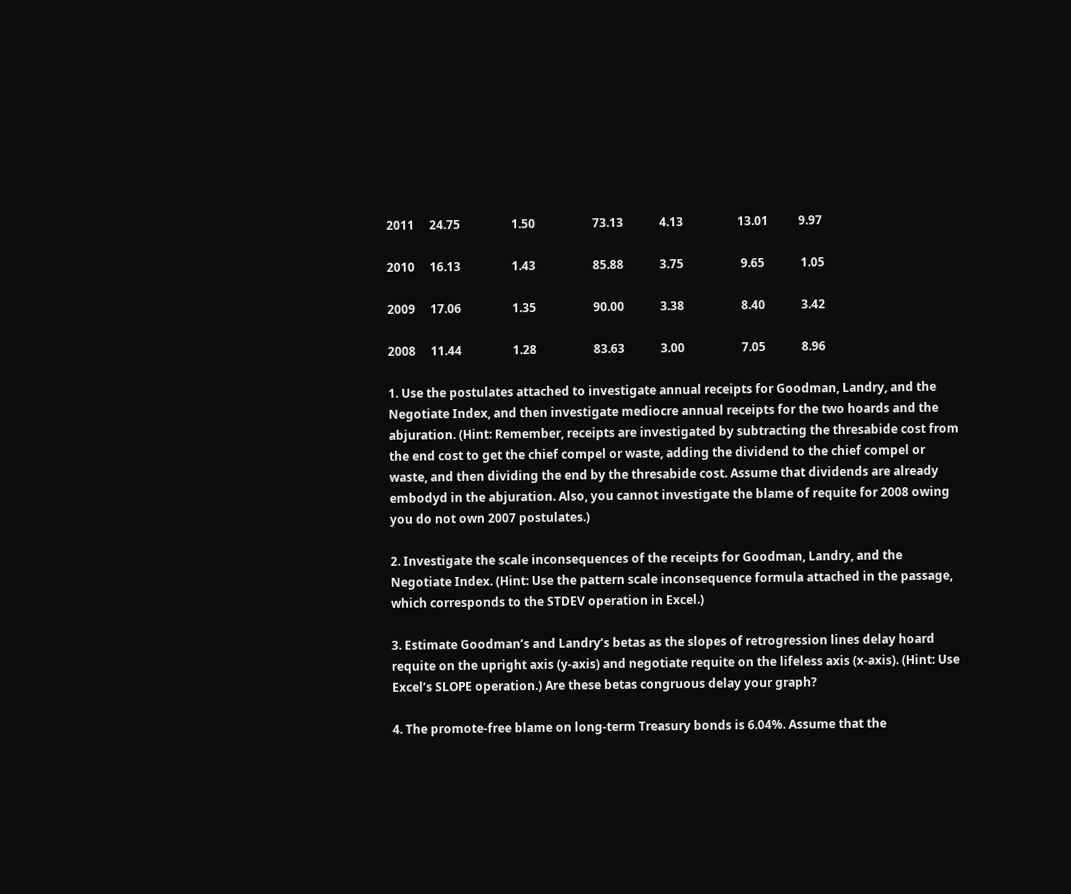2011     24.75                 1.50                   73.13            4.13                  13.01          9.97

2010     16.13                 1.43                   85.88            3.75                   9.65            1.05

2009     17.06                 1.35                   90.00            3.38                   8.40            3.42

2008     11.44                 1.28                   83.63            3.00                   7.05            8.96

1. Use the postulates attached to investigate annual receipts for Goodman, Landry, and the Negotiate Index, and then investigate mediocre annual receipts for the two hoards and the abjuration. (Hint: Remember, receipts are investigated by subtracting the thresabide cost from the end cost to get the chief compel or waste, adding the dividend to the chief compel or waste, and then dividing the end by the thresabide cost. Assume that dividends are already embodyd in the abjuration. Also, you cannot investigate the blame of requite for 2008 owing you do not own 2007 postulates.)

2. Investigate the scale inconsequences of the receipts for Goodman, Landry, and the Negotiate Index. (Hint: Use the pattern scale inconsequence formula attached in the passage, which corresponds to the STDEV operation in Excel.)

3. Estimate Goodman’s and Landry’s betas as the slopes of retrogression lines delay hoard requite on the upright axis (y-axis) and negotiate requite on the lifeless axis (x-axis). (Hint: Use Excel’s SLOPE operation.) Are these betas congruous delay your graph?

4. The promote-free blame on long-term Treasury bonds is 6.04%. Assume that the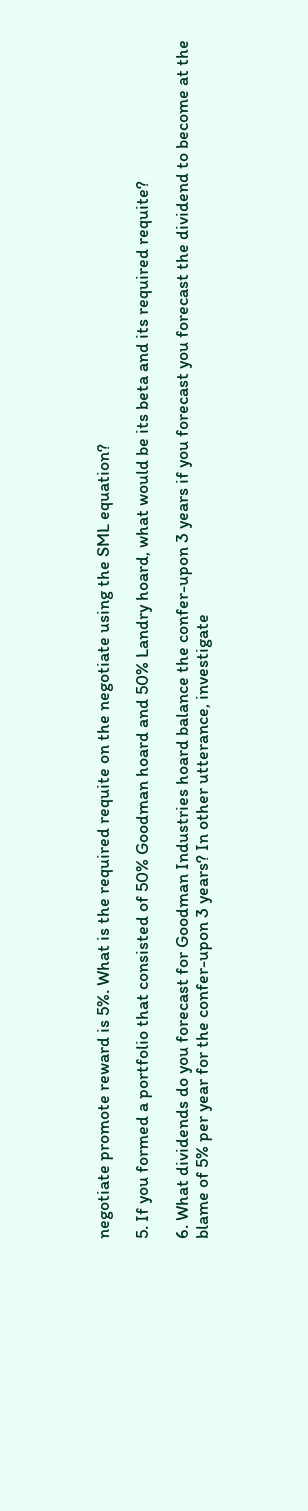negotiate promote reward is 5%. What is the required requite on the negotiate using the SML equation?

5. If you formed a portfolio that consisted of 50% Goodman hoard and 50% Landry hoard, what would be its beta and its required requite?

6. What dividends do you forecast for Goodman Industries hoard balance the confer-upon 3 years if you forecast you forecast the dividend to become at the blame of 5% per year for the confer-upon 3 years? In other utterance, investigate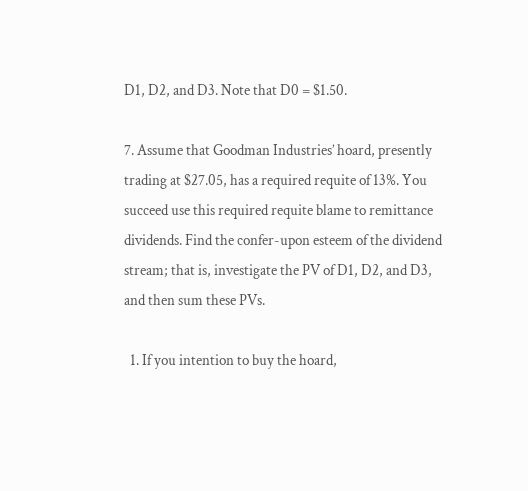D1, D2, and D3. Note that D0 = $1.50.

7. Assume that Goodman Industries’ hoard, presently trading at $27.05, has a required requite of 13%. You succeed use this required requite blame to remittance dividends. Find the confer-upon esteem of the dividend stream; that is, investigate the PV of D1, D2, and D3, and then sum these PVs.

  1. If you intention to buy the hoard,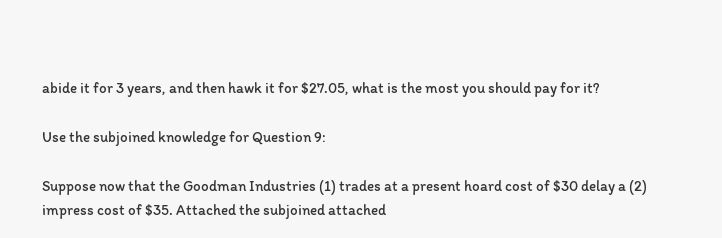abide it for 3 years, and then hawk it for $27.05, what is the most you should pay for it?

Use the subjoined knowledge for Question 9:

Suppose now that the Goodman Industries (1) trades at a present hoard cost of $30 delay a (2) impress cost of $35. Attached the subjoined attached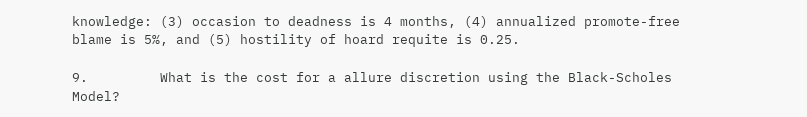knowledge: (3) occasion to deadness is 4 months, (4) annualized promote-free blame is 5%, and (5) hostility of hoard requite is 0.25.

9.         What is the cost for a allure discretion using the Black-Scholes Model?